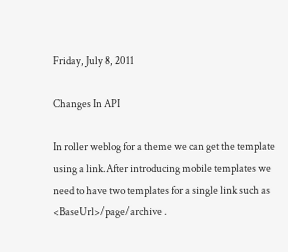Friday, July 8, 2011

Changes In API

In roller weblog for a theme we can get the template using a link.After introducing mobile templates we need to have two templates for a single link such as  <BaseUrl>/page/archive .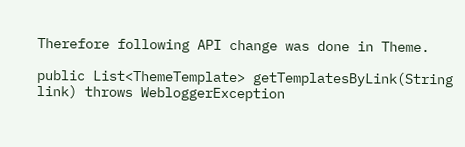Therefore following API change was done in Theme.

public List<ThemeTemplate> getTemplatesByLink(String link) throws WebloggerException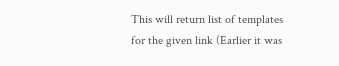This will return list of templates for the given link (Earlier it was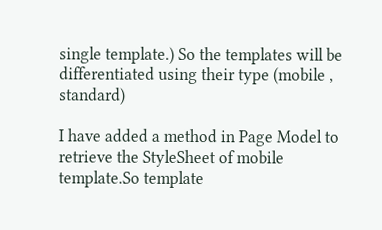single template.) So the templates will be differentiated using their type (mobile , standard)

I have added a method in Page Model to retrieve the StyleSheet of mobile template.So template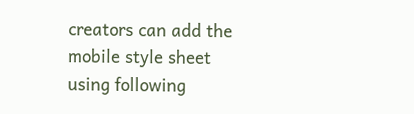creators can add the mobile style sheet using following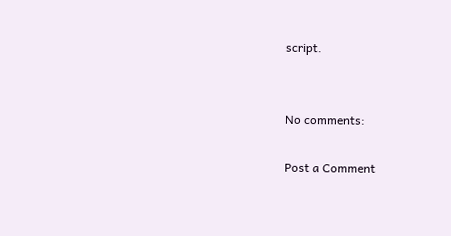script.


No comments:

Post a Comment